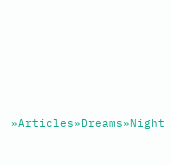»Articles»Dreams»Night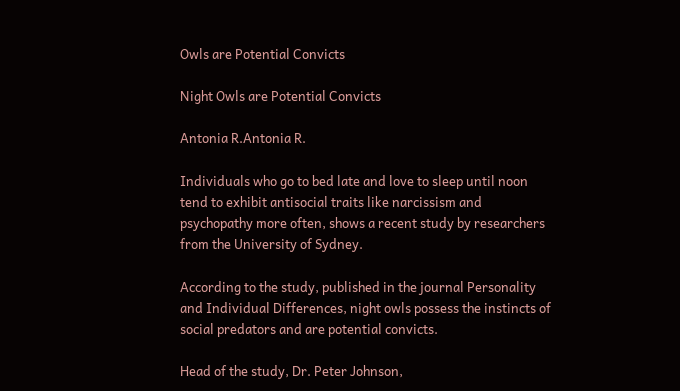Owls are Potential Convicts

Night Owls are Potential Convicts

Antonia R.Antonia R.

Individuals who go to bed late and love to sleep until noon tend to exhibit antisocial traits like narcissism and psychopathy more often, shows a recent study by researchers from the University of Sydney.

According to the study, published in the journal Personality and Individual Differences, night owls possess the instincts of social predators and are potential convicts.

Head of the study, Dr. Peter Johnson,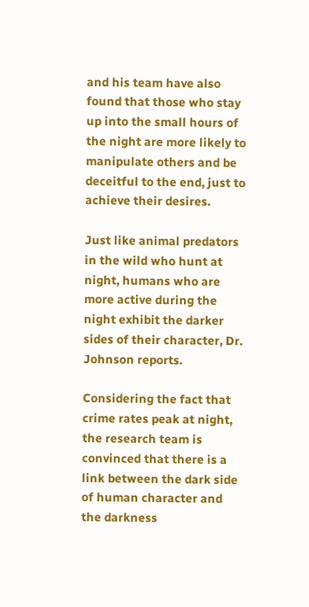and his team have also found that those who stay up into the small hours of the night are more likely to manipulate others and be deceitful to the end, just to achieve their desires.

Just like animal predators in the wild who hunt at night, humans who are more active during the night exhibit the darker sides of their character, Dr. Johnson reports.

Considering the fact that crime rates peak at night, the research team is convinced that there is a link between the dark side of human character and the darkness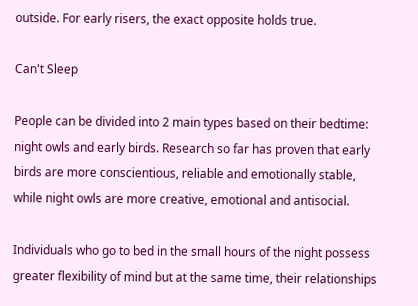outside. For early risers, the exact opposite holds true.

Can't Sleep

People can be divided into 2 main types based on their bedtime: night owls and early birds. Research so far has proven that early birds are more conscientious, reliable and emotionally stable, while night owls are more creative, emotional and antisocial.

Individuals who go to bed in the small hours of the night possess greater flexibility of mind but at the same time, their relationships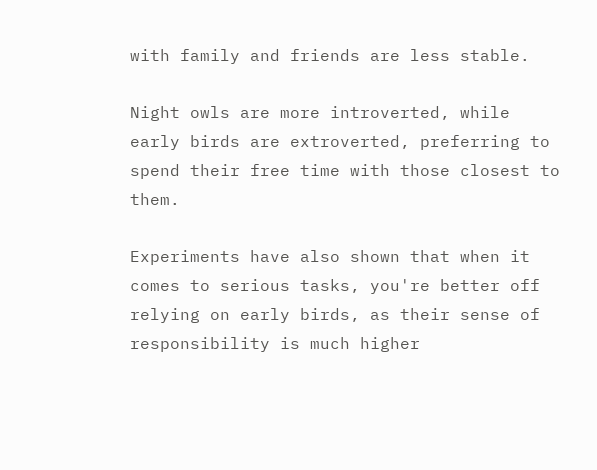with family and friends are less stable.

Night owls are more introverted, while early birds are extroverted, preferring to spend their free time with those closest to them.

Experiments have also shown that when it comes to serious tasks, you're better off relying on early birds, as their sense of responsibility is much higher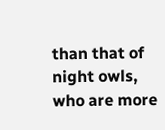than that of night owls, who are more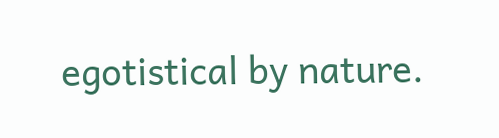egotistical by nature.